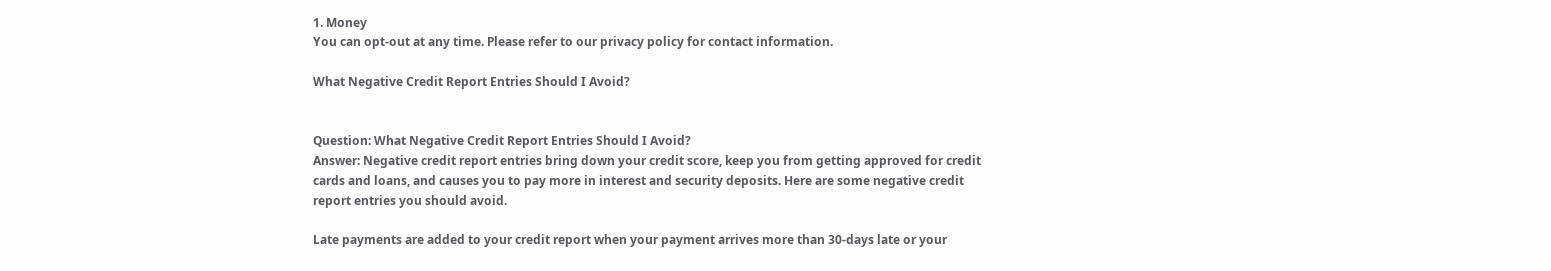1. Money
You can opt-out at any time. Please refer to our privacy policy for contact information.

What Negative Credit Report Entries Should I Avoid?


Question: What Negative Credit Report Entries Should I Avoid?
Answer: Negative credit report entries bring down your credit score, keep you from getting approved for credit cards and loans, and causes you to pay more in interest and security deposits. Here are some negative credit report entries you should avoid.

Late payments are added to your credit report when your payment arrives more than 30-days late or your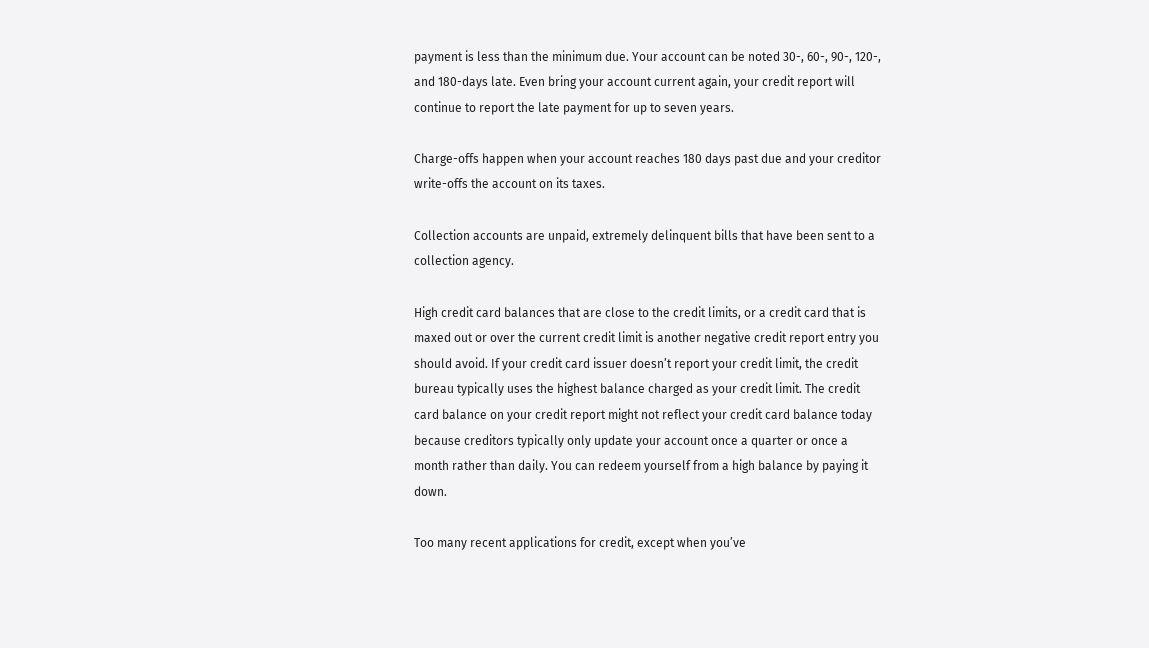payment is less than the minimum due. Your account can be noted 30-, 60-, 90-, 120-, and 180-days late. Even bring your account current again, your credit report will continue to report the late payment for up to seven years.

Charge-offs happen when your account reaches 180 days past due and your creditor write-offs the account on its taxes.

Collection accounts are unpaid, extremely delinquent bills that have been sent to a collection agency.

High credit card balances that are close to the credit limits, or a credit card that is maxed out or over the current credit limit is another negative credit report entry you should avoid. If your credit card issuer doesn’t report your credit limit, the credit bureau typically uses the highest balance charged as your credit limit. The credit card balance on your credit report might not reflect your credit card balance today because creditors typically only update your account once a quarter or once a month rather than daily. You can redeem yourself from a high balance by paying it down.

Too many recent applications for credit, except when you’ve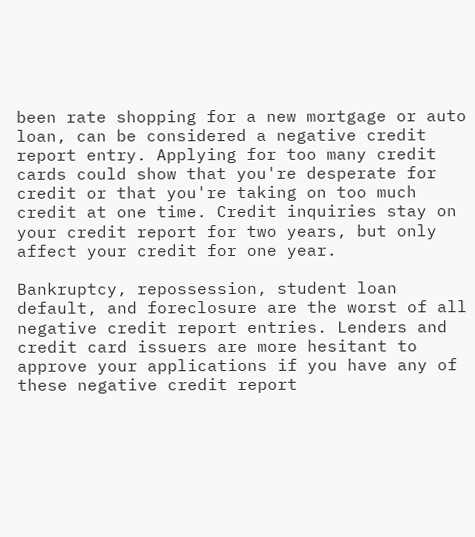been rate shopping for a new mortgage or auto loan, can be considered a negative credit report entry. Applying for too many credit cards could show that you're desperate for credit or that you're taking on too much credit at one time. Credit inquiries stay on your credit report for two years, but only affect your credit for one year.

Bankruptcy, repossession, student loan default, and foreclosure are the worst of all negative credit report entries. Lenders and credit card issuers are more hesitant to approve your applications if you have any of these negative credit report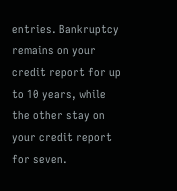entries. Bankruptcy remains on your credit report for up to 10 years, while the other stay on your credit report for seven.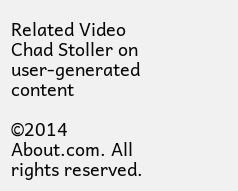Related Video
Chad Stoller on user-generated content

©2014 About.com. All rights reserved.